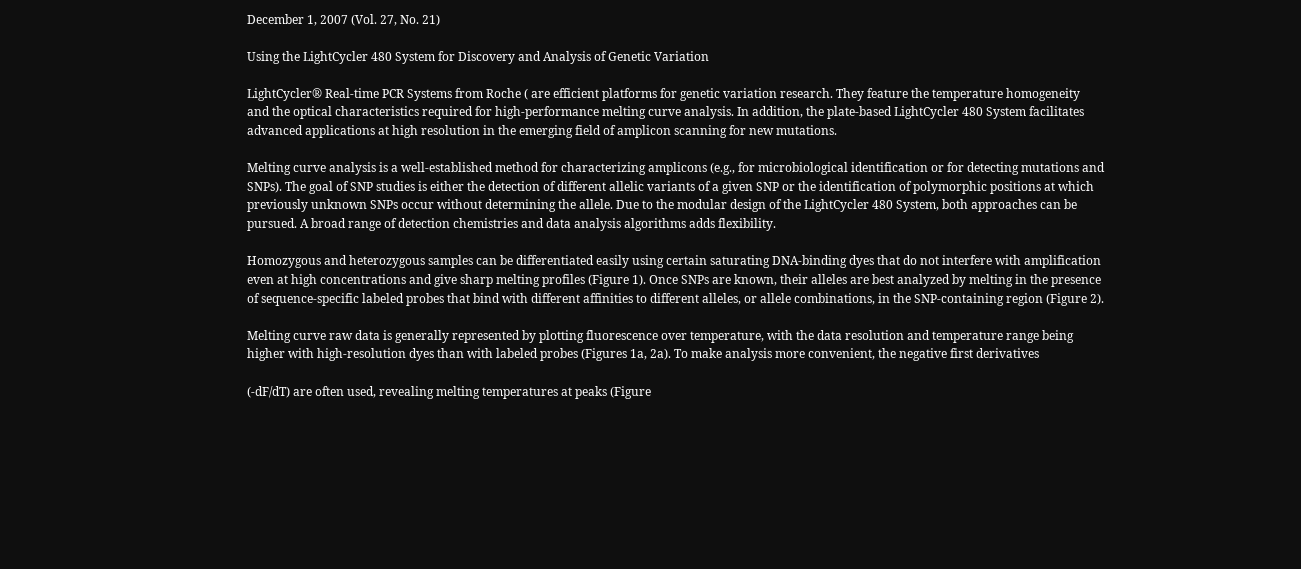December 1, 2007 (Vol. 27, No. 21)

Using the LightCycler 480 System for Discovery and Analysis of Genetic Variation

LightCycler® Real-time PCR Systems from Roche ( are efficient platforms for genetic variation research. They feature the temperature homogeneity and the optical characteristics required for high-performance melting curve analysis. In addition, the plate-based LightCycler 480 System facilitates advanced applications at high resolution in the emerging field of amplicon scanning for new mutations.

Melting curve analysis is a well-established method for characterizing amplicons (e.g., for microbiological identification or for detecting mutations and SNPs). The goal of SNP studies is either the detection of different allelic variants of a given SNP or the identification of polymorphic positions at which previously unknown SNPs occur without determining the allele. Due to the modular design of the LightCycler 480 System, both approaches can be pursued. A broad range of detection chemistries and data analysis algorithms adds flexibility.

Homozygous and heterozygous samples can be differentiated easily using certain saturating DNA-binding dyes that do not interfere with amplification even at high concentrations and give sharp melting profiles (Figure 1). Once SNPs are known, their alleles are best analyzed by melting in the presence of sequence-specific labeled probes that bind with different affinities to different alleles, or allele combinations, in the SNP-containing region (Figure 2).

Melting curve raw data is generally represented by plotting fluorescence over temperature, with the data resolution and temperature range being higher with high-resolution dyes than with labeled probes (Figures 1a, 2a). To make analysis more convenient, the negative first derivatives

(-dF/dT) are often used, revealing melting temperatures at peaks (Figure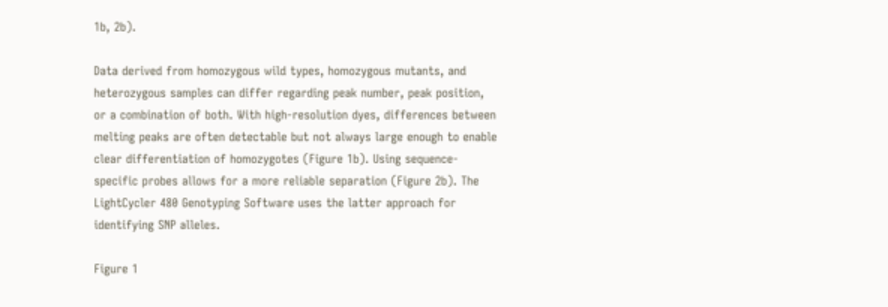1b, 2b).

Data derived from homozygous wild types, homozygous mutants, and heterozygous samples can differ regarding peak number, peak position, or a combination of both. With high-resolution dyes, differences between melting peaks are often detectable but not always large enough to enable clear differentiation of homozygotes (Figure 1b). Using sequence-specific probes allows for a more reliable separation (Figure 2b). The LightCycler 480 Genotyping Software uses the latter approach for identifying SNP alleles.

Figure 1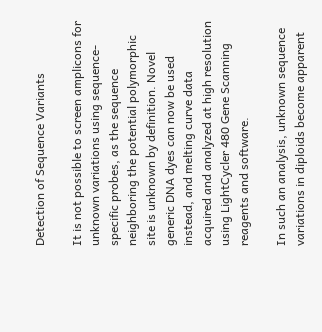Detection of Sequence Variants

It is not possible to screen amplicons for unknown variations using sequence-specific probes, as the sequence neighboring the potential polymorphic site is unknown by definition. Novel generic DNA dyes can now be used instead, and melting curve data acquired and analyzed at high resolution using LightCycler 480 Gene Scanning reagents and software.

In such an analysis, unknown sequence variations in diploids become apparent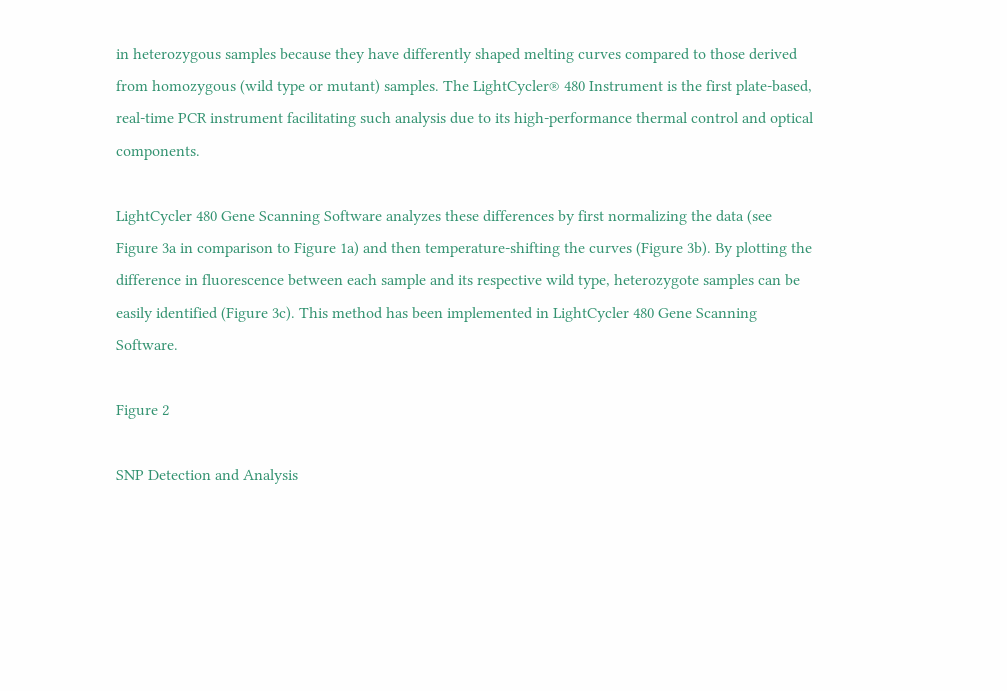in heterozygous samples because they have differently shaped melting curves compared to those derived from homozygous (wild type or mutant) samples. The LightCycler® 480 Instrument is the first plate-based, real-time PCR instrument facilitating such analysis due to its high-performance thermal control and optical components.

LightCycler 480 Gene Scanning Software analyzes these differences by first normalizing the data (see Figure 3a in comparison to Figure 1a) and then temperature-shifting the curves (Figure 3b). By plotting the difference in fluorescence between each sample and its respective wild type, heterozygote samples can be easily identified (Figure 3c). This method has been implemented in LightCycler 480 Gene Scanning Software.

Figure 2

SNP Detection and Analysis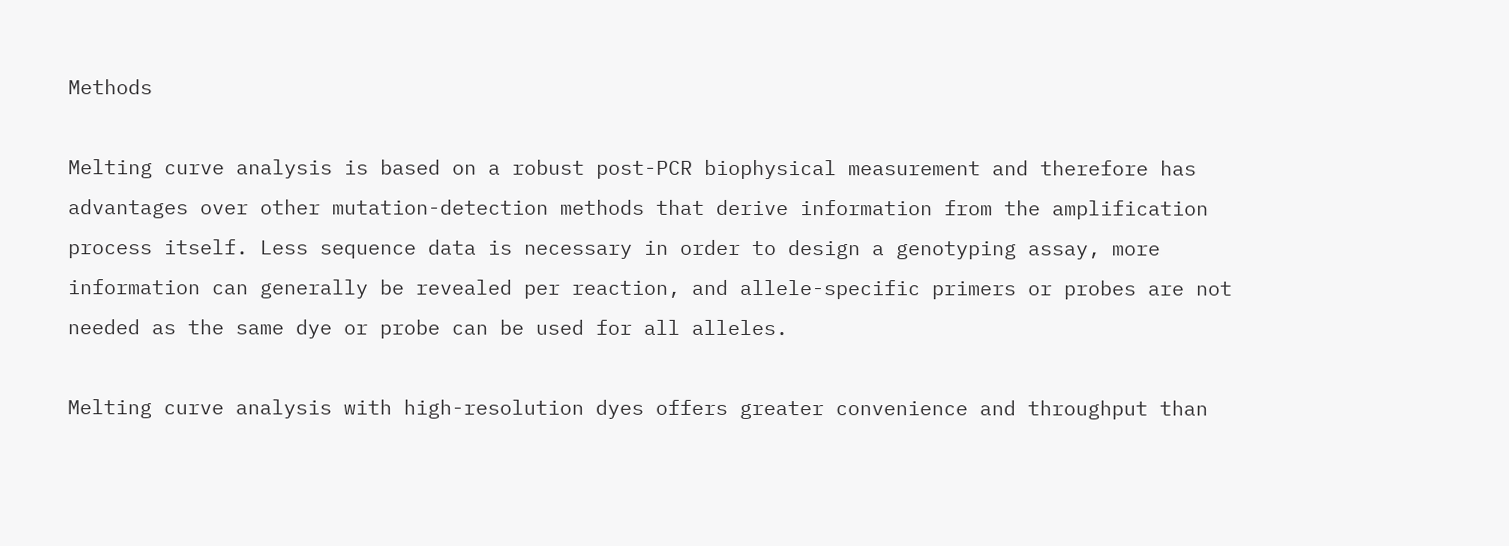Methods

Melting curve analysis is based on a robust post-PCR biophysical measurement and therefore has advantages over other mutation-detection methods that derive information from the amplification process itself. Less sequence data is necessary in order to design a genotyping assay, more information can generally be revealed per reaction, and allele-specific primers or probes are not needed as the same dye or probe can be used for all alleles.

Melting curve analysis with high-resolution dyes offers greater convenience and throughput than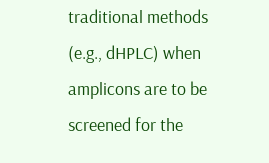traditional methods (e.g., dHPLC) when amplicons are to be screened for the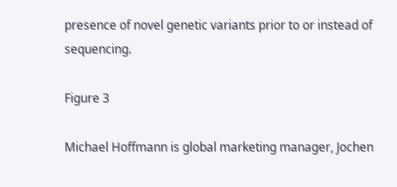presence of novel genetic variants prior to or instead of sequencing.

Figure 3

Michael Hoffmann is global marketing manager, Jochen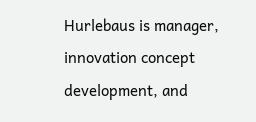Hurlebaus is manager, innovation concept development, and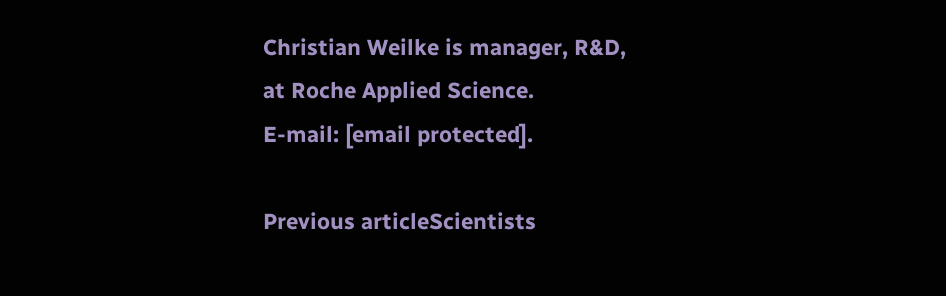Christian Weilke is manager, R&D,
at Roche Applied Science.
E-mail: [email protected].

Previous articleScientists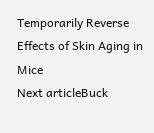Temporarily Reverse Effects of Skin Aging in Mice
Next articleBuck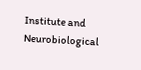Institute and Neurobiological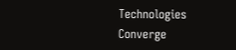Technologies Converge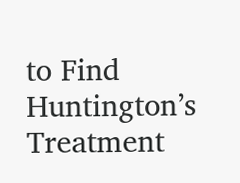to Find Huntington’s Treatment